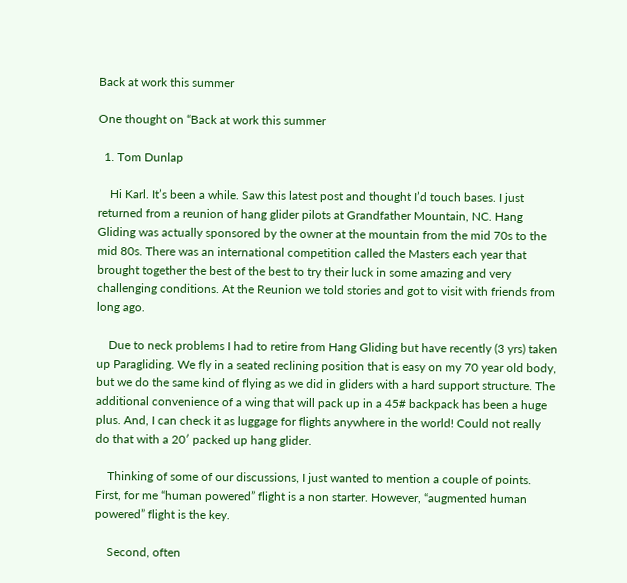Back at work this summer

One thought on “Back at work this summer

  1. Tom Dunlap

    Hi Karl. It’s been a while. Saw this latest post and thought I’d touch bases. I just returned from a reunion of hang glider pilots at Grandfather Mountain, NC. Hang Gliding was actually sponsored by the owner at the mountain from the mid 70s to the mid 80s. There was an international competition called the Masters each year that brought together the best of the best to try their luck in some amazing and very challenging conditions. At the Reunion we told stories and got to visit with friends from long ago.

    Due to neck problems I had to retire from Hang Gliding but have recently (3 yrs) taken up Paragliding. We fly in a seated reclining position that is easy on my 70 year old body, but we do the same kind of flying as we did in gliders with a hard support structure. The additional convenience of a wing that will pack up in a 45# backpack has been a huge plus. And, I can check it as luggage for flights anywhere in the world! Could not really do that with a 20′ packed up hang glider.

    Thinking of some of our discussions, I just wanted to mention a couple of points. First, for me “human powered” flight is a non starter. However, “augmented human powered” flight is the key.

    Second, often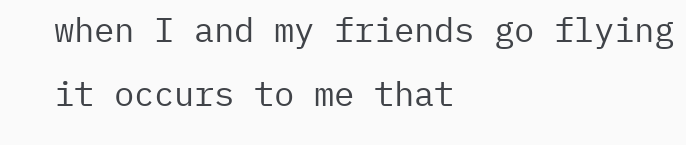when I and my friends go flying it occurs to me that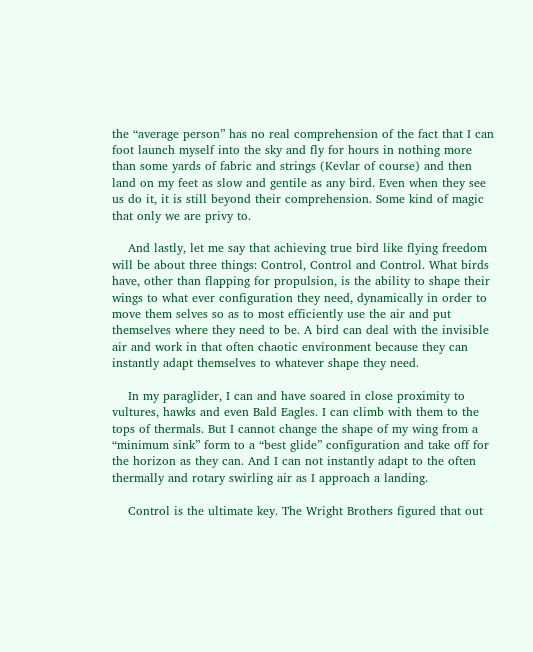the “average person” has no real comprehension of the fact that I can foot launch myself into the sky and fly for hours in nothing more than some yards of fabric and strings (Kevlar of course) and then land on my feet as slow and gentile as any bird. Even when they see us do it, it is still beyond their comprehension. Some kind of magic that only we are privy to.

    And lastly, let me say that achieving true bird like flying freedom will be about three things: Control, Control and Control. What birds have, other than flapping for propulsion, is the ability to shape their wings to what ever configuration they need, dynamically in order to move them selves so as to most efficiently use the air and put themselves where they need to be. A bird can deal with the invisible air and work in that often chaotic environment because they can instantly adapt themselves to whatever shape they need.

    In my paraglider, I can and have soared in close proximity to vultures, hawks and even Bald Eagles. I can climb with them to the tops of thermals. But I cannot change the shape of my wing from a “minimum sink” form to a “best glide” configuration and take off for the horizon as they can. And I can not instantly adapt to the often thermally and rotary swirling air as I approach a landing.

    Control is the ultimate key. The Wright Brothers figured that out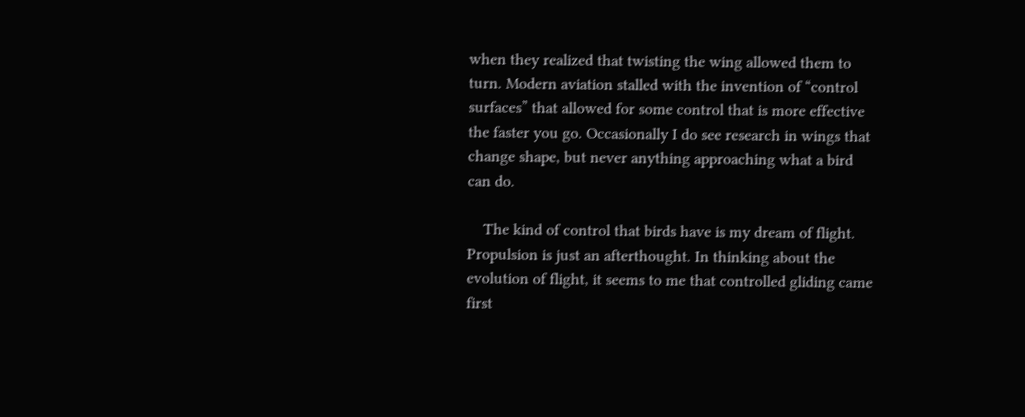when they realized that twisting the wing allowed them to turn. Modern aviation stalled with the invention of “control surfaces” that allowed for some control that is more effective the faster you go. Occasionally I do see research in wings that change shape, but never anything approaching what a bird can do.

    The kind of control that birds have is my dream of flight. Propulsion is just an afterthought. In thinking about the evolution of flight, it seems to me that controlled gliding came first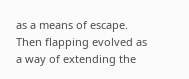as a means of escape. Then flapping evolved as a way of extending the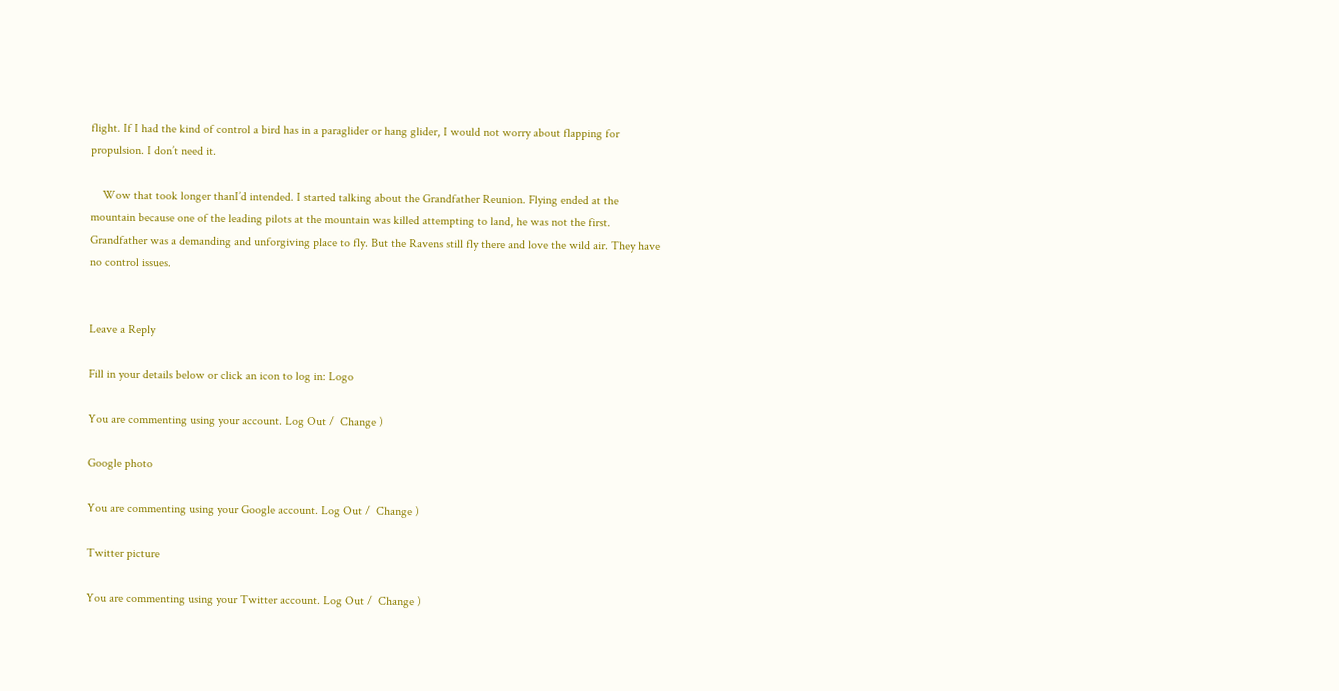flight. If I had the kind of control a bird has in a paraglider or hang glider, I would not worry about flapping for propulsion. I don’t need it.

    Wow that took longer thanI’d intended. I started talking about the Grandfather Reunion. Flying ended at the mountain because one of the leading pilots at the mountain was killed attempting to land, he was not the first. Grandfather was a demanding and unforgiving place to fly. But the Ravens still fly there and love the wild air. They have no control issues.


Leave a Reply

Fill in your details below or click an icon to log in: Logo

You are commenting using your account. Log Out /  Change )

Google photo

You are commenting using your Google account. Log Out /  Change )

Twitter picture

You are commenting using your Twitter account. Log Out /  Change )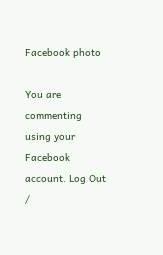Facebook photo

You are commenting using your Facebook account. Log Out /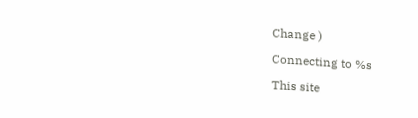Change )

Connecting to %s

This site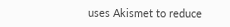uses Akismet to reduce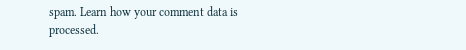spam. Learn how your comment data is processed.